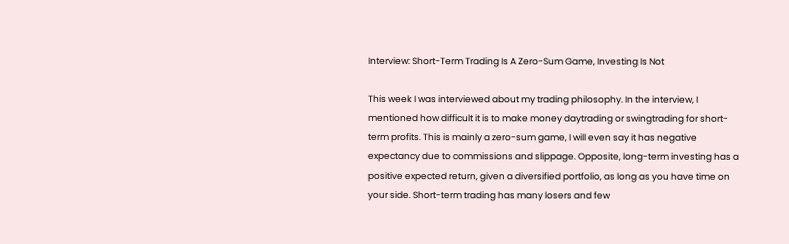Interview: Short-Term Trading Is A Zero-Sum Game, Investing Is Not

This week I was interviewed about my trading philosophy. In the interview, I mentioned how difficult it is to make money daytrading or swingtrading for short-term profits. This is mainly a zero-sum game, I will even say it has negative expectancy due to commissions and slippage. Opposite, long-term investing has a positive expected return, given a diversified portfolio, as long as you have time on your side. Short-term trading has many losers and few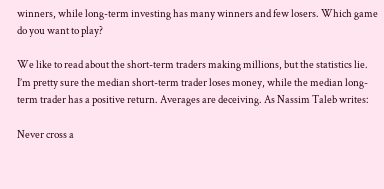winners, while long-term investing has many winners and few losers. Which game do you want to play?

We like to read about the short-term traders making millions, but the statistics lie. I’m pretty sure the median short-term trader loses money, while the median long-term trader has a positive return. Averages are deceiving. As Nassim Taleb writes:

Never cross a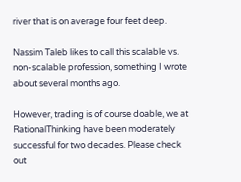river that is on average four feet deep.

Nassim Taleb likes to call this scalable vs. non-scalable profession, something I wrote about several months ago.

However, trading is of course doable, we at RationalThinking have been moderately successful for two decades. Please check out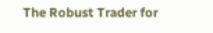The Robust Trader for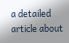a detailed article about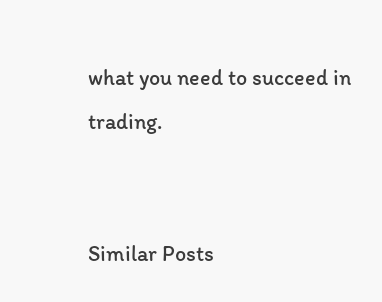what you need to succeed in trading.


Similar Posts